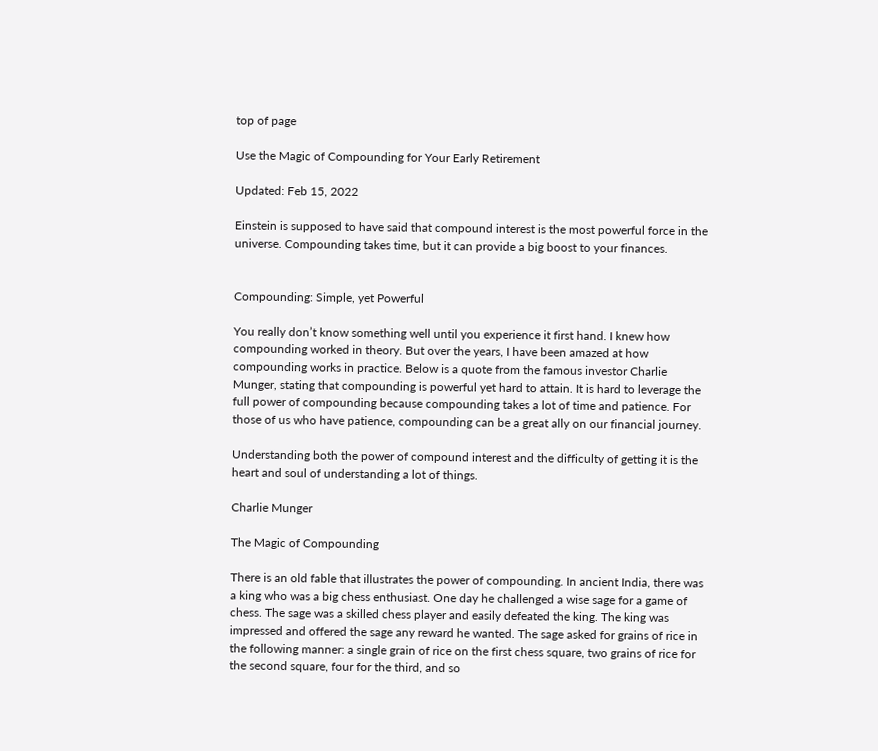top of page

Use the Magic of Compounding for Your Early Retirement

Updated: Feb 15, 2022

Einstein is supposed to have said that compound interest is the most powerful force in the universe. Compounding takes time, but it can provide a big boost to your finances.


Compounding: Simple, yet Powerful

You really don’t know something well until you experience it first hand. I knew how compounding worked in theory. But over the years, I have been amazed at how compounding works in practice. Below is a quote from the famous investor Charlie Munger, stating that compounding is powerful yet hard to attain. It is hard to leverage the full power of compounding because compounding takes a lot of time and patience. For those of us who have patience, compounding can be a great ally on our financial journey.

Understanding both the power of compound interest and the difficulty of getting it is the heart and soul of understanding a lot of things.

Charlie Munger

The Magic of Compounding

There is an old fable that illustrates the power of compounding. In ancient India, there was a king who was a big chess enthusiast. One day he challenged a wise sage for a game of chess. The sage was a skilled chess player and easily defeated the king. The king was impressed and offered the sage any reward he wanted. The sage asked for grains of rice in the following manner: a single grain of rice on the first chess square, two grains of rice for the second square, four for the third, and so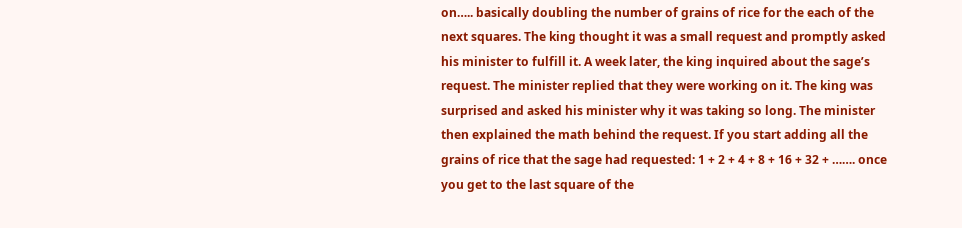on….. basically doubling the number of grains of rice for the each of the next squares. The king thought it was a small request and promptly asked his minister to fulfill it. A week later, the king inquired about the sage’s request. The minister replied that they were working on it. The king was surprised and asked his minister why it was taking so long. The minister then explained the math behind the request. If you start adding all the grains of rice that the sage had requested: 1 + 2 + 4 + 8 + 16 + 32 + ……. once you get to the last square of the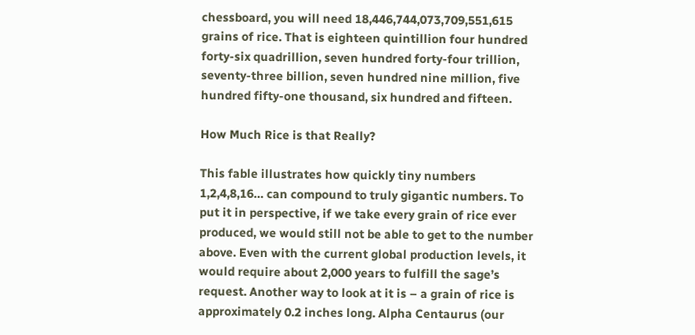chessboard, you will need 18,446,744,073,709,551,615 grains of rice. That is eighteen quintillion four hundred forty-six quadrillion, seven hundred forty-four trillion, seventy-three billion, seven hundred nine million, five hundred fifty-one thousand, six hundred and fifteen.

How Much Rice is that Really?

This fable illustrates how quickly tiny numbers 1,2,4,8,16… can compound to truly gigantic numbers. To put it in perspective, if we take every grain of rice ever produced, we would still not be able to get to the number above. Even with the current global production levels, it would require about 2,000 years to fulfill the sage’s request. Another way to look at it is – a grain of rice is approximately 0.2 inches long. Alpha Centaurus (our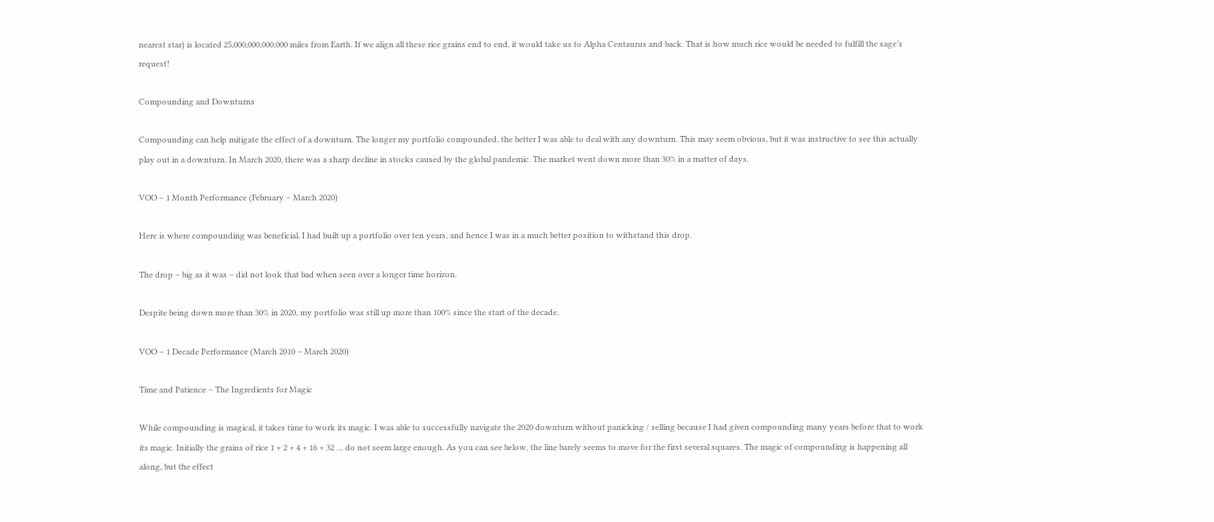nearest star) is located 25,000,000,000,000 miles from Earth. If we align all these rice grains end to end, it would take us to Alpha Centaurus and back. That is how much rice would be needed to fulfill the sage’s request!

Compounding and Downturns

Compounding can help mitigate the effect of a downturn. The longer my portfolio compounded, the better I was able to deal with any downturn. This may seem obvious, but it was instructive to see this actually play out in a downturn. In March 2020, there was a sharp decline in stocks caused by the global pandemic. The market went down more than 30% in a matter of days.

VOO – 1 Month Performance (February – March 2020)

Here is where compounding was beneficial. I had built up a portfolio over ten years, and hence I was in a much better position to withstand this drop.

The drop – big as it was – did not look that bad when seen over a longer time horizon.

Despite being down more than 30% in 2020, my portfolio was still up more than 100% since the start of the decade.

VOO – 1 Decade Performance (March 2010 – March 2020)

Time and Patience – The Ingredients for Magic

While compounding is magical, it takes time to work its magic. I was able to successfully navigate the 2020 downturn without panicking / selling because I had given compounding many years before that to work its magic. Initially the grains of rice 1 + 2 + 4 + 16 + 32 … do not seem large enough. As you can see below, the line barely seems to move for the first several squares. The magic of compounding is happening all along, but the effect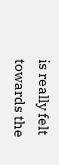is really felt towards the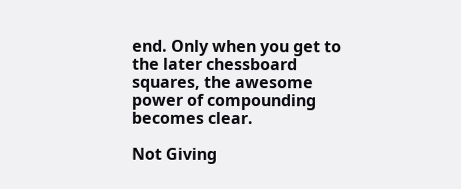end. Only when you get to the later chessboard squares, the awesome power of compounding becomes clear.

Not Giving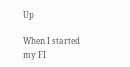Up

When I started my FI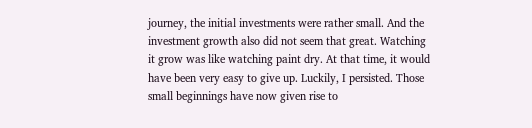journey, the initial investments were rather small. And the investment growth also did not seem that great. Watching it grow was like watching paint dry. At that time, it would have been very easy to give up. Luckily, I persisted. Those small beginnings have now given rise to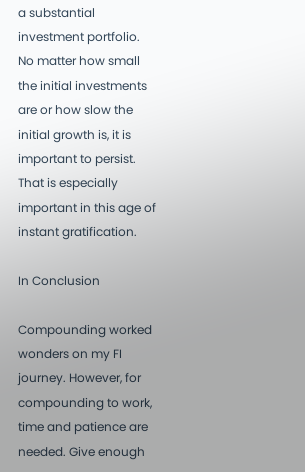a substantial investment portfolio. No matter how small the initial investments are or how slow the initial growth is, it is important to persist. That is especially important in this age of instant gratification.

In Conclusion

Compounding worked wonders on my FI journey. However, for compounding to work, time and patience are needed. Give enough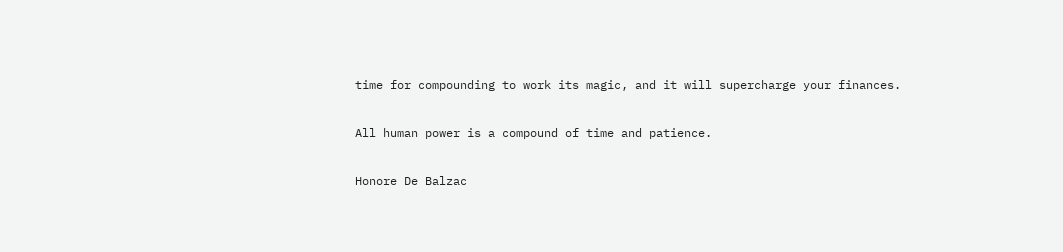time for compounding to work its magic, and it will supercharge your finances.

All human power is a compound of time and patience.

Honore De Balzac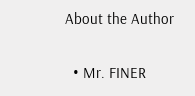About the Author

  • Mr. FINER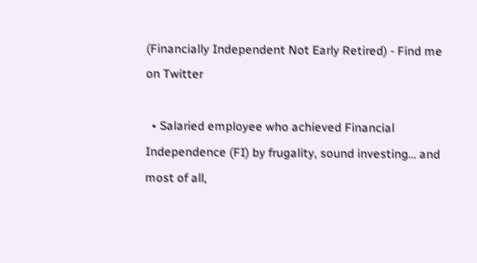(Financially Independent Not Early Retired) - Find me on Twitter

  • Salaried employee who achieved Financial Independence (FI) by frugality, sound investing… and most of all,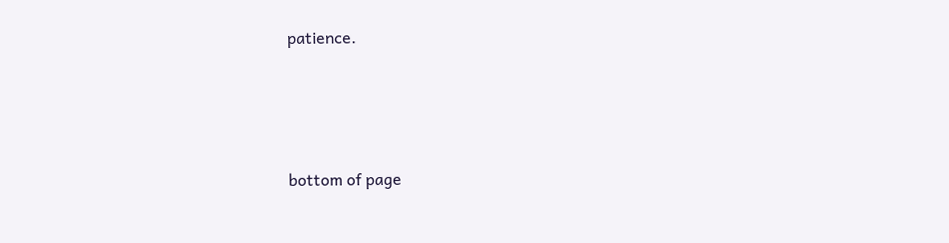patience.




bottom of page